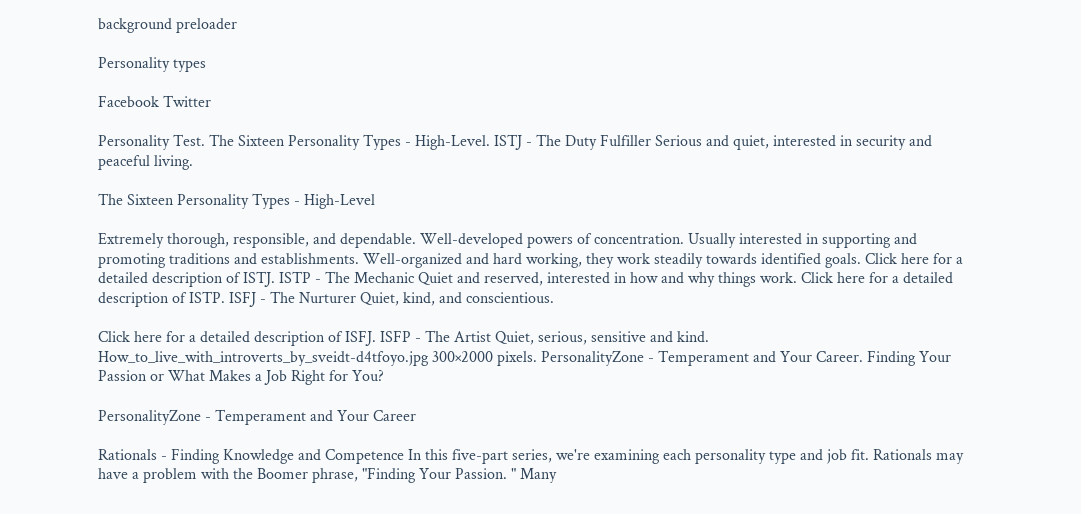background preloader

Personality types

Facebook Twitter

Personality Test. The Sixteen Personality Types - High-Level. ISTJ - The Duty Fulfiller Serious and quiet, interested in security and peaceful living.

The Sixteen Personality Types - High-Level

Extremely thorough, responsible, and dependable. Well-developed powers of concentration. Usually interested in supporting and promoting traditions and establishments. Well-organized and hard working, they work steadily towards identified goals. Click here for a detailed description of ISTJ. ISTP - The Mechanic Quiet and reserved, interested in how and why things work. Click here for a detailed description of ISTP. ISFJ - The Nurturer Quiet, kind, and conscientious.

Click here for a detailed description of ISFJ. ISFP - The Artist Quiet, serious, sensitive and kind. How_to_live_with_introverts_by_sveidt-d4tfoyo.jpg 300×2000 pixels. PersonalityZone - Temperament and Your Career. Finding Your Passion or What Makes a Job Right for You?

PersonalityZone - Temperament and Your Career

Rationals - Finding Knowledge and Competence In this five-part series, we're examining each personality type and job fit. Rationals may have a problem with the Boomer phrase, "Finding Your Passion. " Many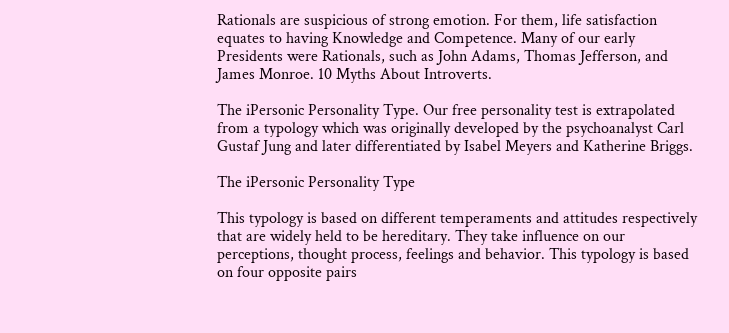Rationals are suspicious of strong emotion. For them, life satisfaction equates to having Knowledge and Competence. Many of our early Presidents were Rationals, such as John Adams, Thomas Jefferson, and James Monroe. 10 Myths About Introverts.

The iPersonic Personality Type. Our free personality test is extrapolated from a typology which was originally developed by the psychoanalyst Carl Gustaf Jung and later differentiated by Isabel Meyers and Katherine Briggs.

The iPersonic Personality Type

This typology is based on different temperaments and attitudes respectively that are widely held to be hereditary. They take influence on our perceptions, thought process, feelings and behavior. This typology is based on four opposite pairs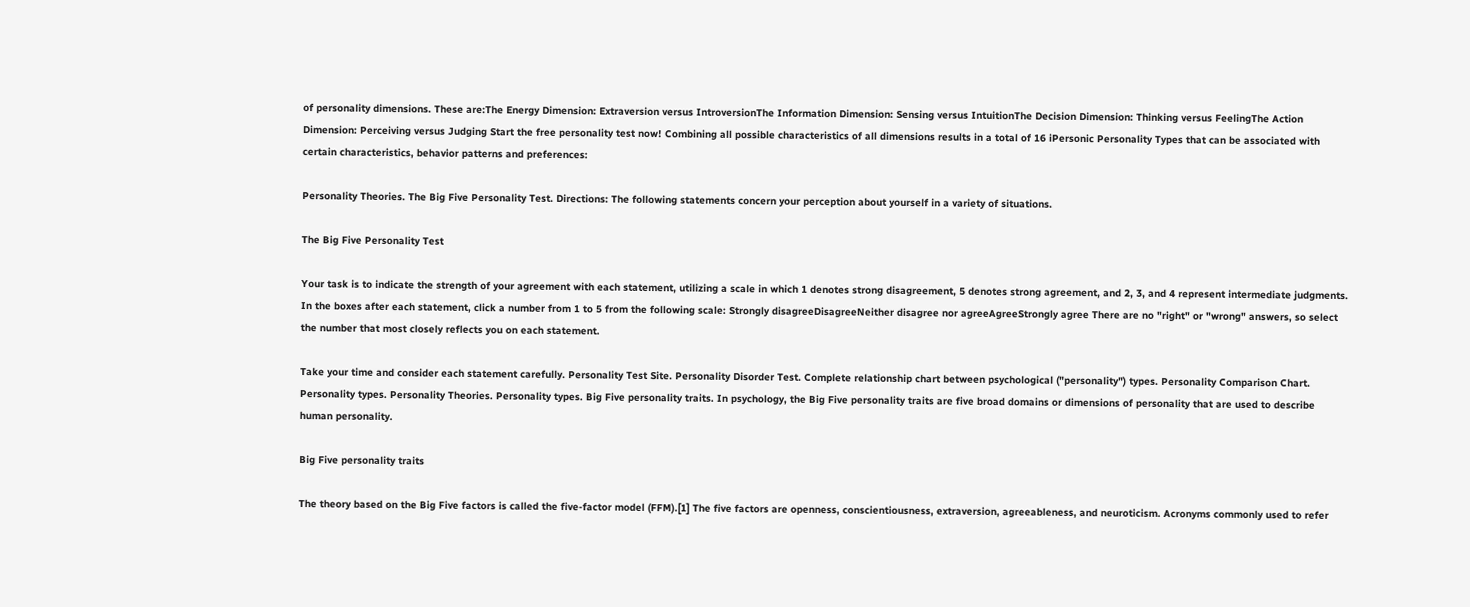of personality dimensions. These are:The Energy Dimension: Extraversion versus IntroversionThe Information Dimension: Sensing versus IntuitionThe Decision Dimension: Thinking versus FeelingThe Action Dimension: Perceiving versus Judging Start the free personality test now! Combining all possible characteristics of all dimensions results in a total of 16 iPersonic Personality Types that can be associated with certain characteristics, behavior patterns and preferences:

Personality Theories. The Big Five Personality Test. Directions: The following statements concern your perception about yourself in a variety of situations.

The Big Five Personality Test

Your task is to indicate the strength of your agreement with each statement, utilizing a scale in which 1 denotes strong disagreement, 5 denotes strong agreement, and 2, 3, and 4 represent intermediate judgments. In the boxes after each statement, click a number from 1 to 5 from the following scale: Strongly disagreeDisagreeNeither disagree nor agreeAgreeStrongly agree There are no "right" or "wrong" answers, so select the number that most closely reflects you on each statement.

Take your time and consider each statement carefully. Personality Test Site. Personality Disorder Test. Complete relationship chart between psychological ("personality") types. Personality Comparison Chart. Personality types. Personality Theories. Personality types. Big Five personality traits. In psychology, the Big Five personality traits are five broad domains or dimensions of personality that are used to describe human personality.

Big Five personality traits

The theory based on the Big Five factors is called the five-factor model (FFM).[1] The five factors are openness, conscientiousness, extraversion, agreeableness, and neuroticism. Acronyms commonly used to refer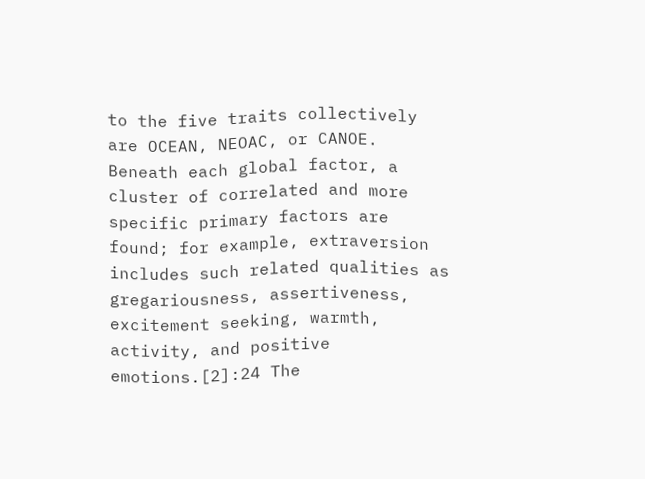to the five traits collectively are OCEAN, NEOAC, or CANOE. Beneath each global factor, a cluster of correlated and more specific primary factors are found; for example, extraversion includes such related qualities as gregariousness, assertiveness, excitement seeking, warmth, activity, and positive emotions.[2]:24 The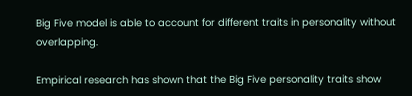Big Five model is able to account for different traits in personality without overlapping.

Empirical research has shown that the Big Five personality traits show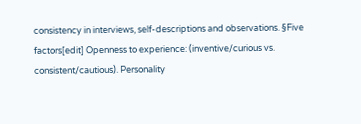consistency in interviews, self-descriptions and observations. §Five factors[edit] Openness to experience: (inventive/curious vs. consistent/cautious). Personality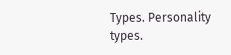Types. Personality types.